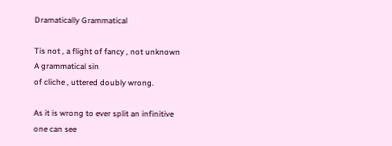Dramatically Grammatical

Tis not , a flight of fancy , not unknown
A grammatical sin
of cliche , uttered doubly wrong.

As it is wrong to ever split an infinitive
one can see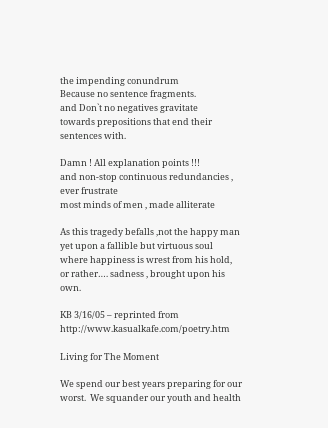the impending conundrum
Because no sentence fragments.
and Don`t no negatives gravitate
towards prepositions that end their sentences with.

Damn ! All explanation points !!!
and non-stop continuous redundancies , ever frustrate
most minds of men , made alliterate

As this tragedy befalls ,not the happy man
yet upon a fallible but virtuous soul
where happiness is wrest from his hold,
or rather…. sadness , brought upon his own.

KB 3/16/05 – reprinted from http://www.kasualkafe.com/poetry.htm

Living for The Moment

We spend our best years preparing for our worst.  We squander our youth and health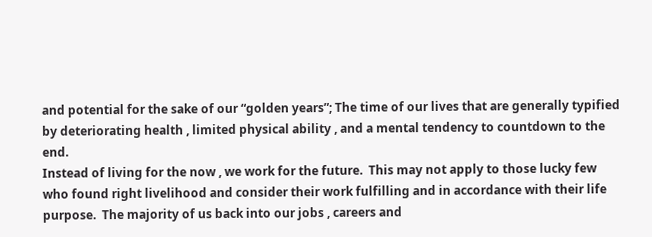and potential for the sake of our “golden years”; The time of our lives that are generally typified by deteriorating health , limited physical ability , and a mental tendency to countdown to the end.
Instead of living for the now , we work for the future.  This may not apply to those lucky few who found right livelihood and consider their work fulfilling and in accordance with their life purpose.  The majority of us back into our jobs , careers and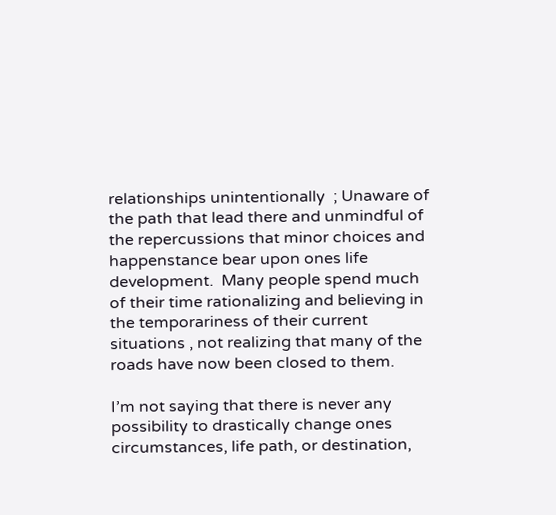relationships unintentionally  ; Unaware of the path that lead there and unmindful of the repercussions that minor choices and happenstance bear upon ones life development.  Many people spend much of their time rationalizing and believing in the temporariness of their current situations , not realizing that many of the roads have now been closed to them.

I’m not saying that there is never any possibility to drastically change ones circumstances, life path, or destination,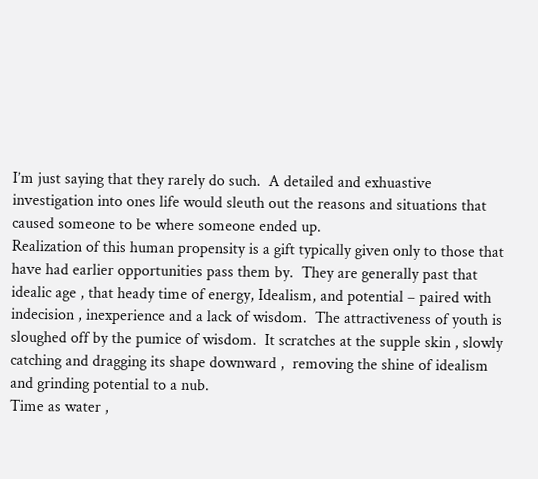I’m just saying that they rarely do such.  A detailed and exhuastive investigation into ones life would sleuth out the reasons and situations that caused someone to be where someone ended up.
Realization of this human propensity is a gift typically given only to those that have had earlier opportunities pass them by.  They are generally past that idealic age , that heady time of energy, Idealism, and potential – paired with indecision , inexperience and a lack of wisdom.  The attractiveness of youth is sloughed off by the pumice of wisdom.  It scratches at the supple skin , slowly catching and dragging its shape downward ,  removing the shine of idealism and grinding potential to a nub.
Time as water ,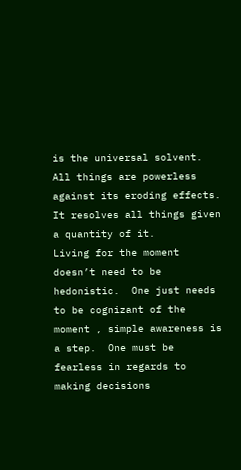is the universal solvent.  All things are powerless against its eroding effects.  It resolves all things given a quantity of it.
Living for the moment doesn’t need to be hedonistic.  One just needs to be cognizant of the moment , simple awareness is a step.  One must be fearless in regards to making decisions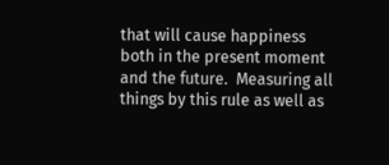that will cause happiness both in the present moment and the future.  Measuring all things by this rule as well as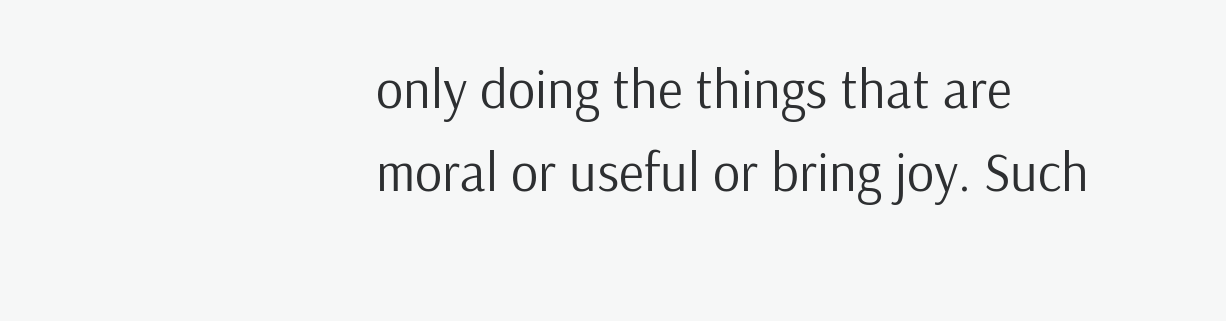only doing the things that are moral or useful or bring joy. Such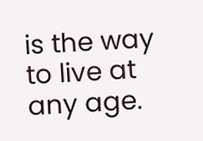is the way to live at any age.